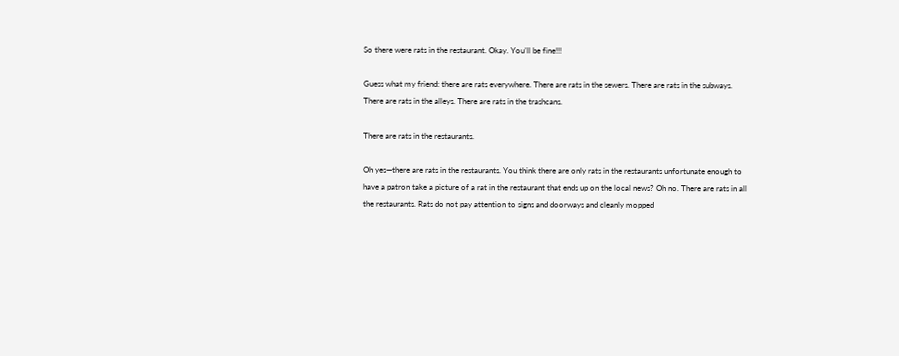So there were rats in the restaurant. Okay. You’ll be fine!!!

Guess what my friend: there are rats everywhere. There are rats in the sewers. There are rats in the subways. There are rats in the alleys. There are rats in the trashcans.

There are rats in the restaurants.

Oh yes—there are rats in the restaurants. You think there are only rats in the restaurants unfortunate enough to have a patron take a picture of a rat in the restaurant that ends up on the local news? Oh no. There are rats in all the restaurants. Rats do not pay attention to signs and doorways and cleanly mopped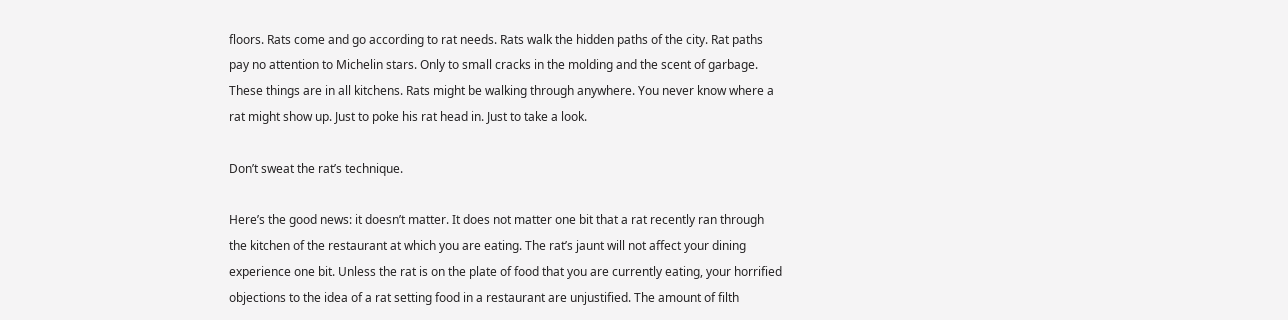floors. Rats come and go according to rat needs. Rats walk the hidden paths of the city. Rat paths pay no attention to Michelin stars. Only to small cracks in the molding and the scent of garbage. These things are in all kitchens. Rats might be walking through anywhere. You never know where a rat might show up. Just to poke his rat head in. Just to take a look.

Don’t sweat the rat’s technique.

Here’s the good news: it doesn’t matter. It does not matter one bit that a rat recently ran through the kitchen of the restaurant at which you are eating. The rat’s jaunt will not affect your dining experience one bit. Unless the rat is on the plate of food that you are currently eating, your horrified objections to the idea of a rat setting food in a restaurant are unjustified. The amount of filth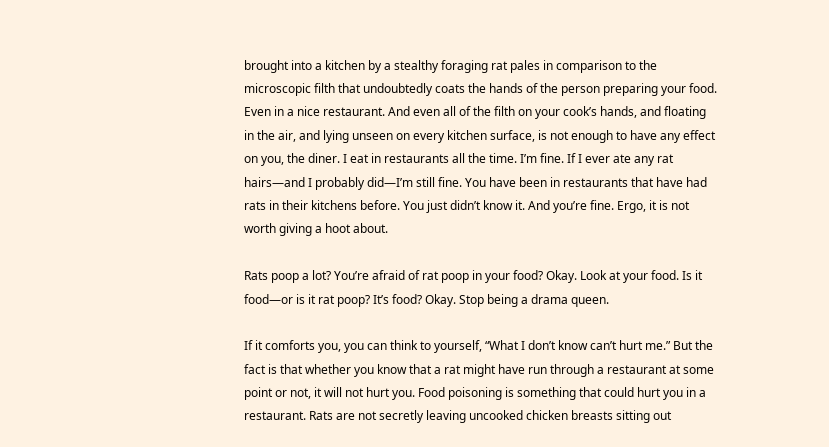brought into a kitchen by a stealthy foraging rat pales in comparison to the microscopic filth that undoubtedly coats the hands of the person preparing your food. Even in a nice restaurant. And even all of the filth on your cook’s hands, and floating in the air, and lying unseen on every kitchen surface, is not enough to have any effect on you, the diner. I eat in restaurants all the time. I’m fine. If I ever ate any rat hairs—and I probably did—I’m still fine. You have been in restaurants that have had rats in their kitchens before. You just didn’t know it. And you’re fine. Ergo, it is not worth giving a hoot about.

Rats poop a lot? You’re afraid of rat poop in your food? Okay. Look at your food. Is it food—or is it rat poop? It’s food? Okay. Stop being a drama queen.

If it comforts you, you can think to yourself, “What I don’t know can’t hurt me.” But the fact is that whether you know that a rat might have run through a restaurant at some point or not, it will not hurt you. Food poisoning is something that could hurt you in a restaurant. Rats are not secretly leaving uncooked chicken breasts sitting out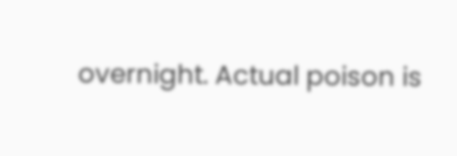overnight. Actual poison is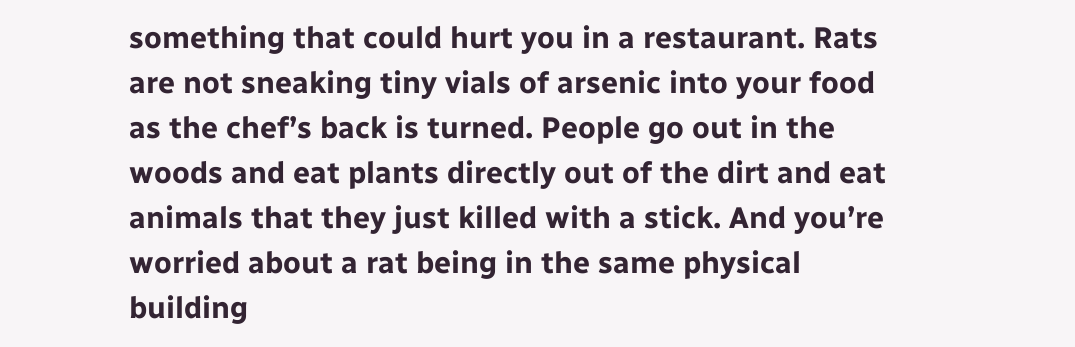something that could hurt you in a restaurant. Rats are not sneaking tiny vials of arsenic into your food as the chef’s back is turned. People go out in the woods and eat plants directly out of the dirt and eat animals that they just killed with a stick. And you’re worried about a rat being in the same physical building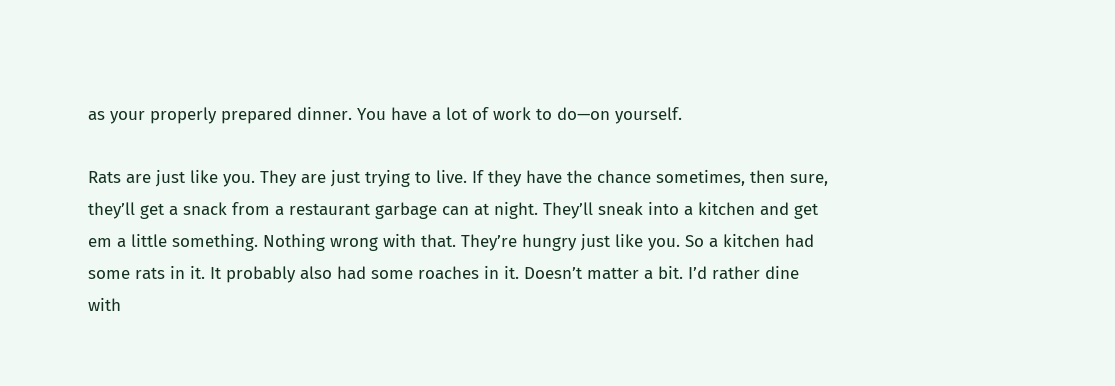as your properly prepared dinner. You have a lot of work to do—on yourself.

Rats are just like you. They are just trying to live. If they have the chance sometimes, then sure, they’ll get a snack from a restaurant garbage can at night. They’ll sneak into a kitchen and get em a little something. Nothing wrong with that. They’re hungry just like you. So a kitchen had some rats in it. It probably also had some roaches in it. Doesn’t matter a bit. I’d rather dine with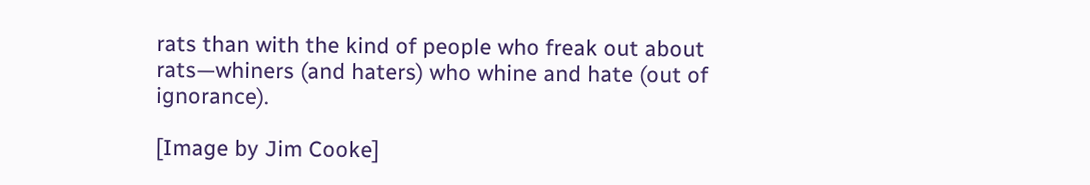rats than with the kind of people who freak out about rats—whiners (and haters) who whine and hate (out of ignorance).

[Image by Jim Cooke]